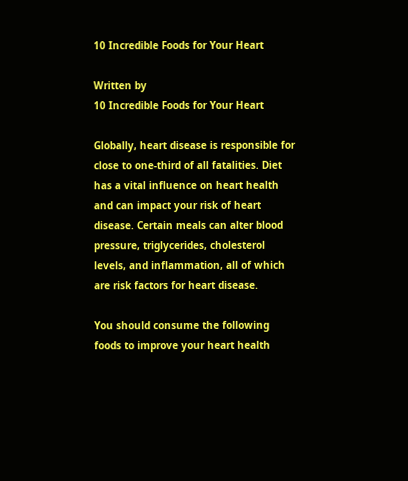10 Incredible Foods for Your Heart

Written by
10 Incredible Foods for Your Heart

Globally, heart disease is responsible for close to one-third of all fatalities. Diet has a vital influence on heart health and can impact your risk of heart disease. Certain meals can alter blood pressure, triglycerides, cholesterol levels, and inflammation, all of which are risk factors for heart disease.

You should consume the following foods to improve your heart health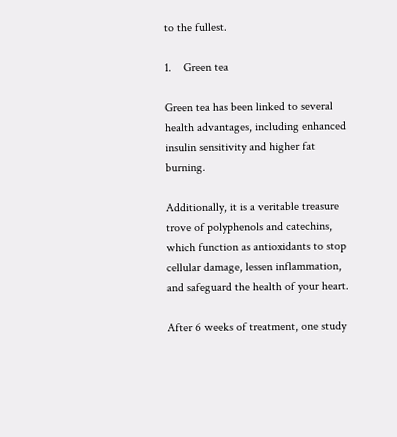to the fullest.

1.    Green tea

Green tea has been linked to several health advantages, including enhanced insulin sensitivity and higher fat burning.

Additionally, it is a veritable treasure trove of polyphenols and catechins, which function as antioxidants to stop cellular damage, lessen inflammation, and safeguard the health of your heart.

After 6 weeks of treatment, one study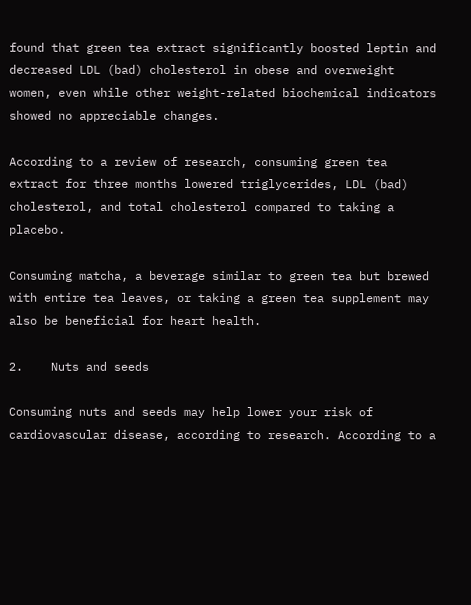found that green tea extract significantly boosted leptin and decreased LDL (bad) cholesterol in obese and overweight women, even while other weight-related biochemical indicators showed no appreciable changes.

According to a review of research, consuming green tea extract for three months lowered triglycerides, LDL (bad) cholesterol, and total cholesterol compared to taking a placebo.

Consuming matcha, a beverage similar to green tea but brewed with entire tea leaves, or taking a green tea supplement may also be beneficial for heart health.

2.    Nuts and seeds

Consuming nuts and seeds may help lower your risk of cardiovascular disease, according to research. According to a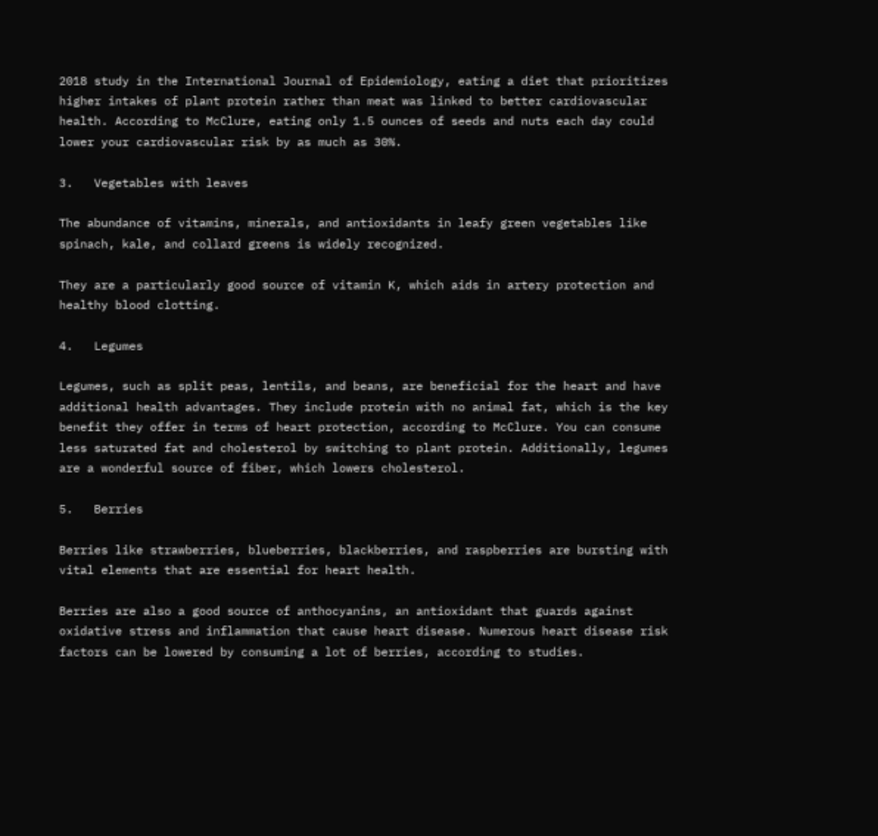2018 study in the International Journal of Epidemiology, eating a diet that prioritizes higher intakes of plant protein rather than meat was linked to better cardiovascular health. According to McClure, eating only 1.5 ounces of seeds and nuts each day could lower your cardiovascular risk by as much as 30%.

3.   Vegetables with leaves

The abundance of vitamins, minerals, and antioxidants in leafy green vegetables like spinach, kale, and collard greens is widely recognized.

They are a particularly good source of vitamin K, which aids in artery protection and healthy blood clotting.

4.   Legumes

Legumes, such as split peas, lentils, and beans, are beneficial for the heart and have additional health advantages. They include protein with no animal fat, which is the key benefit they offer in terms of heart protection, according to McClure. You can consume less saturated fat and cholesterol by switching to plant protein. Additionally, legumes are a wonderful source of fiber, which lowers cholesterol.

5.   Berries

Berries like strawberries, blueberries, blackberries, and raspberries are bursting with vital elements that are essential for heart health.

Berries are also a good source of anthocyanins, an antioxidant that guards against oxidative stress and inflammation that cause heart disease. Numerous heart disease risk factors can be lowered by consuming a lot of berries, according to studies.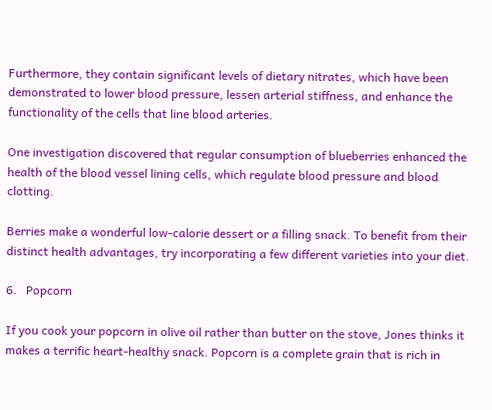Furthermore, they contain significant levels of dietary nitrates, which have been demonstrated to lower blood pressure, lessen arterial stiffness, and enhance the functionality of the cells that line blood arteries.

One investigation discovered that regular consumption of blueberries enhanced the health of the blood vessel lining cells, which regulate blood pressure and blood clotting.

Berries make a wonderful low-calorie dessert or a filling snack. To benefit from their distinct health advantages, try incorporating a few different varieties into your diet.

6.   Popcorn

If you cook your popcorn in olive oil rather than butter on the stove, Jones thinks it makes a terrific heart-healthy snack. Popcorn is a complete grain that is rich in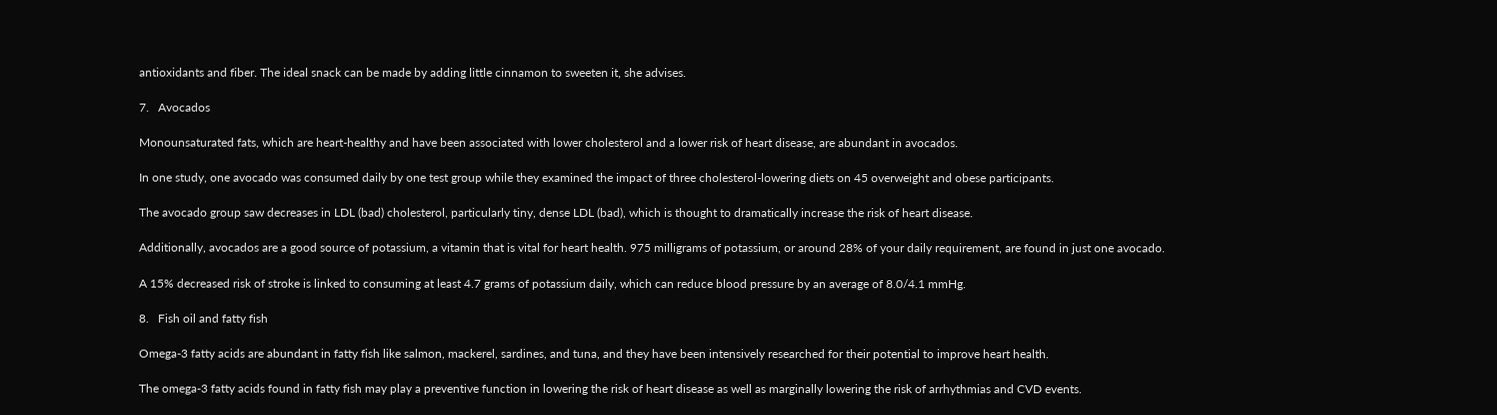antioxidants and fiber. The ideal snack can be made by adding little cinnamon to sweeten it, she advises.

7.   Avocados

Monounsaturated fats, which are heart-healthy and have been associated with lower cholesterol and a lower risk of heart disease, are abundant in avocados.

In one study, one avocado was consumed daily by one test group while they examined the impact of three cholesterol-lowering diets on 45 overweight and obese participants.

The avocado group saw decreases in LDL (bad) cholesterol, particularly tiny, dense LDL (bad), which is thought to dramatically increase the risk of heart disease.

Additionally, avocados are a good source of potassium, a vitamin that is vital for heart health. 975 milligrams of potassium, or around 28% of your daily requirement, are found in just one avocado.

A 15% decreased risk of stroke is linked to consuming at least 4.7 grams of potassium daily, which can reduce blood pressure by an average of 8.0/4.1 mmHg.

8.   Fish oil and fatty fish

Omega-3 fatty acids are abundant in fatty fish like salmon, mackerel, sardines, and tuna, and they have been intensively researched for their potential to improve heart health.

The omega-3 fatty acids found in fatty fish may play a preventive function in lowering the risk of heart disease as well as marginally lowering the risk of arrhythmias and CVD events.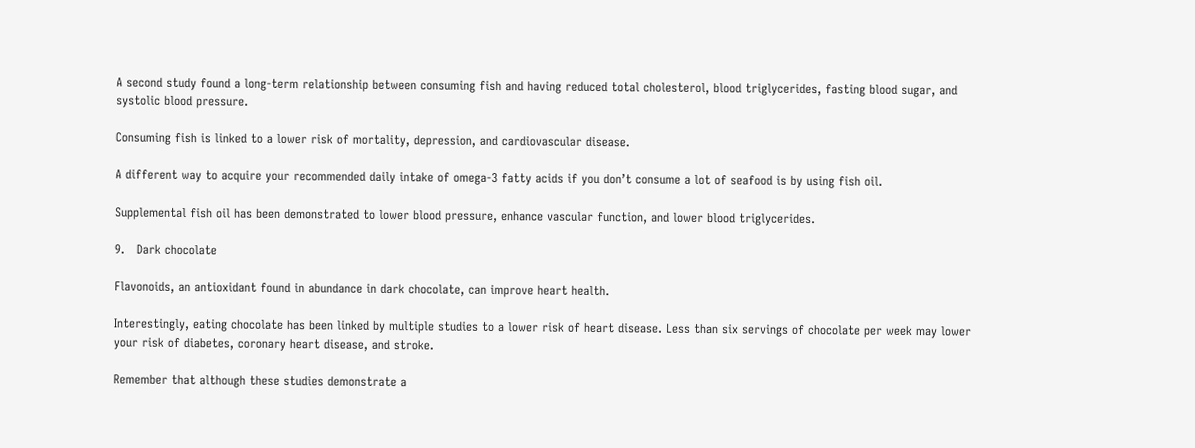A second study found a long-term relationship between consuming fish and having reduced total cholesterol, blood triglycerides, fasting blood sugar, and systolic blood pressure.

Consuming fish is linked to a lower risk of mortality, depression, and cardiovascular disease.

A different way to acquire your recommended daily intake of omega-3 fatty acids if you don’t consume a lot of seafood is by using fish oil.

Supplemental fish oil has been demonstrated to lower blood pressure, enhance vascular function, and lower blood triglycerides.

9.   Dark chocolate

Flavonoids, an antioxidant found in abundance in dark chocolate, can improve heart health.

Interestingly, eating chocolate has been linked by multiple studies to a lower risk of heart disease. Less than six servings of chocolate per week may lower your risk of diabetes, coronary heart disease, and stroke.

Remember that although these studies demonstrate a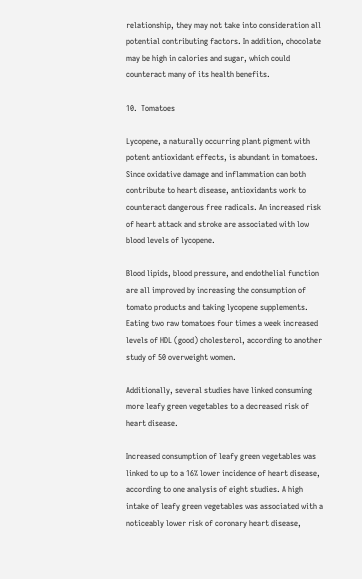relationship, they may not take into consideration all potential contributing factors. In addition, chocolate may be high in calories and sugar, which could counteract many of its health benefits.

10.  Tomatoes

Lycopene, a naturally occurring plant pigment with potent antioxidant effects, is abundant in tomatoes. Since oxidative damage and inflammation can both contribute to heart disease, antioxidants work to counteract dangerous free radicals. An increased risk of heart attack and stroke are associated with low blood levels of lycopene.

Blood lipids, blood pressure, and endothelial function are all improved by increasing the consumption of tomato products and taking lycopene supplements. Eating two raw tomatoes four times a week increased levels of HDL (good) cholesterol, according to another study of 50 overweight women.

Additionally, several studies have linked consuming more leafy green vegetables to a decreased risk of heart disease.

Increased consumption of leafy green vegetables was linked to up to a 16% lower incidence of heart disease, according to one analysis of eight studies. A high intake of leafy green vegetables was associated with a noticeably lower risk of coronary heart disease,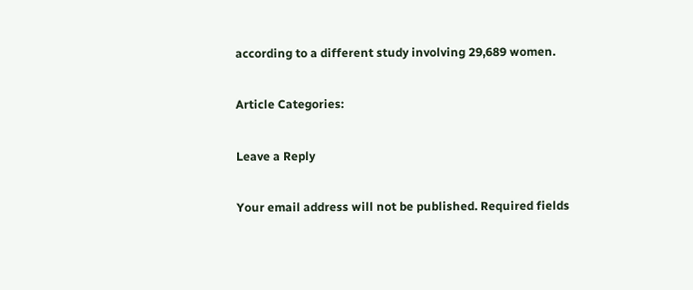according to a different study involving 29,689 women.

Article Categories:

Leave a Reply

Your email address will not be published. Required fields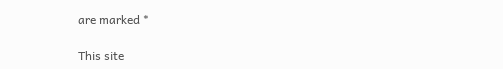are marked *

This site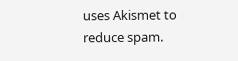uses Akismet to reduce spam.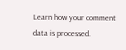Learn how your comment data is processed.